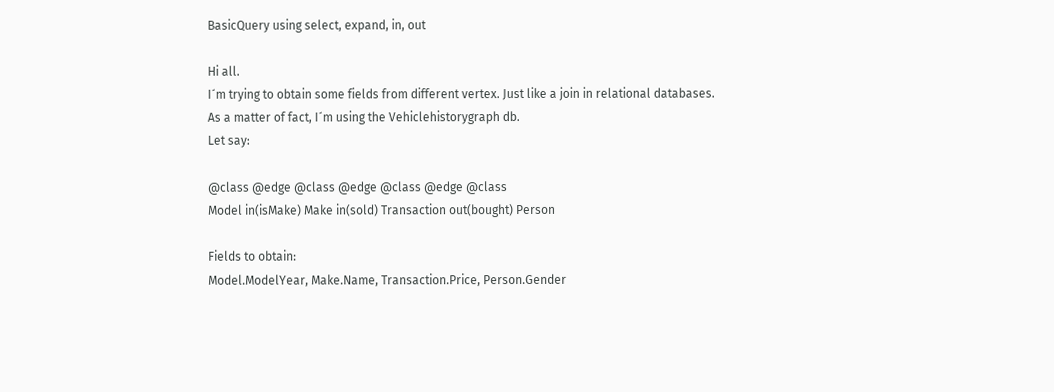BasicQuery using select, expand, in, out

Hi all.
I´m trying to obtain some fields from different vertex. Just like a join in relational databases.
As a matter of fact, I´m using the Vehiclehistorygraph db.
Let say:

@class @edge @class @edge @class @edge @class
Model in(isMake) Make in(sold) Transaction out(bought) Person

Fields to obtain:
Model.ModelYear, Make.Name, Transaction.Price, Person.Gender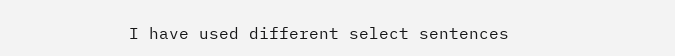I have used different select sentences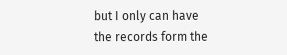but I only can have the records form the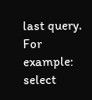last query.
For example:
select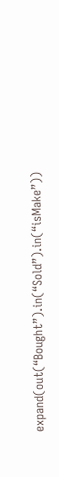expand(out(“Bought”).in(“Sold”).in(“isMake”))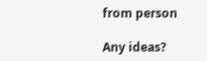from person

Any ideas?